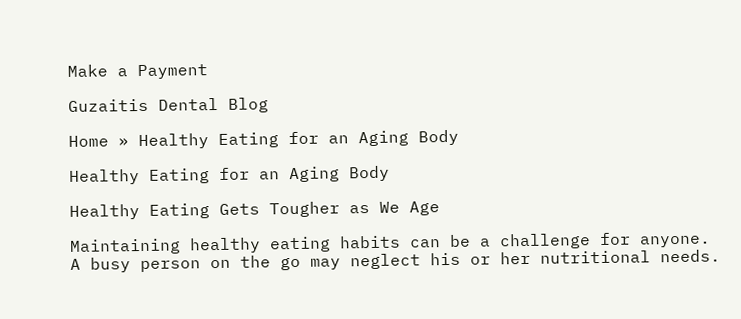Make a Payment

Guzaitis Dental Blog

Home » Healthy Eating for an Aging Body

Healthy Eating for an Aging Body

Healthy Eating Gets Tougher as We Age

Maintaining healthy eating habits can be a challenge for anyone. A busy person on the go may neglect his or her nutritional needs.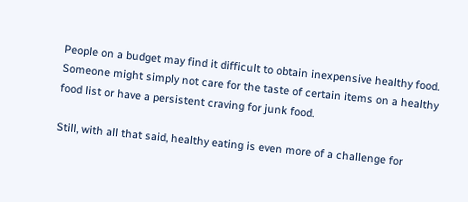People on a budget may find it difficult to obtain inexpensive healthy food. Someone might simply not care for the taste of certain items on a healthy food list or have a persistent craving for junk food.

Still, with all that said, healthy eating is even more of a challenge for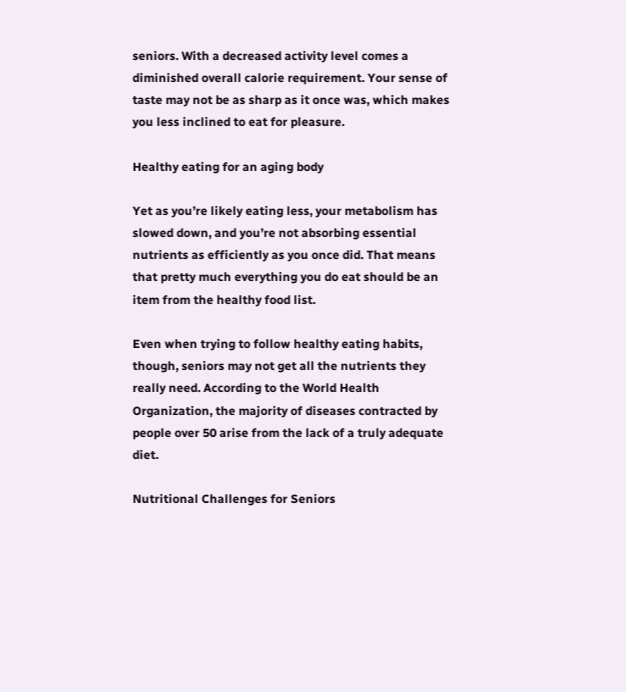seniors. With a decreased activity level comes a diminished overall calorie requirement. Your sense of taste may not be as sharp as it once was, which makes you less inclined to eat for pleasure.

Healthy eating for an aging body

Yet as you’re likely eating less, your metabolism has slowed down, and you’re not absorbing essential nutrients as efficiently as you once did. That means that pretty much everything you do eat should be an item from the healthy food list.

Even when trying to follow healthy eating habits, though, seniors may not get all the nutrients they really need. According to the World Health Organization, the majority of diseases contracted by people over 50 arise from the lack of a truly adequate diet.

Nutritional Challenges for Seniors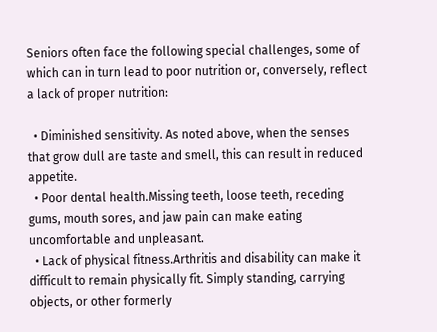Seniors often face the following special challenges, some of which can in turn lead to poor nutrition or, conversely, reflect a lack of proper nutrition:

  • Diminished sensitivity. As noted above, when the senses that grow dull are taste and smell, this can result in reduced appetite.
  • Poor dental health.Missing teeth, loose teeth, receding gums, mouth sores, and jaw pain can make eating uncomfortable and unpleasant.
  • Lack of physical fitness.Arthritis and disability can make it difficult to remain physically fit. Simply standing, carrying objects, or other formerly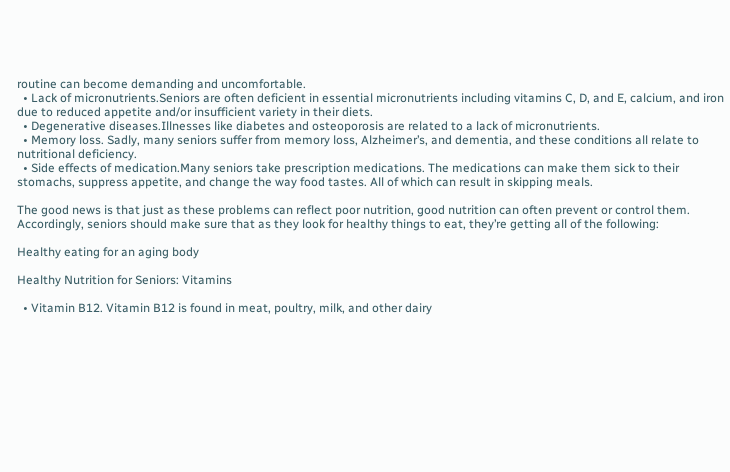routine can become demanding and uncomfortable.
  • Lack of micronutrients.Seniors are often deficient in essential micronutrients including vitamins C, D, and E, calcium, and iron due to reduced appetite and/or insufficient variety in their diets.
  • Degenerative diseases.Illnesses like diabetes and osteoporosis are related to a lack of micronutrients.
  • Memory loss. Sadly, many seniors suffer from memory loss, Alzheimer’s, and dementia, and these conditions all relate to nutritional deficiency.
  • Side effects of medication.Many seniors take prescription medications. The medications can make them sick to their stomachs, suppress appetite, and change the way food tastes. All of which can result in skipping meals.

The good news is that just as these problems can reflect poor nutrition, good nutrition can often prevent or control them. Accordingly, seniors should make sure that as they look for healthy things to eat, they’re getting all of the following:

Healthy eating for an aging body

Healthy Nutrition for Seniors: Vitamins

  • Vitamin B12. Vitamin B12 is found in meat, poultry, milk, and other dairy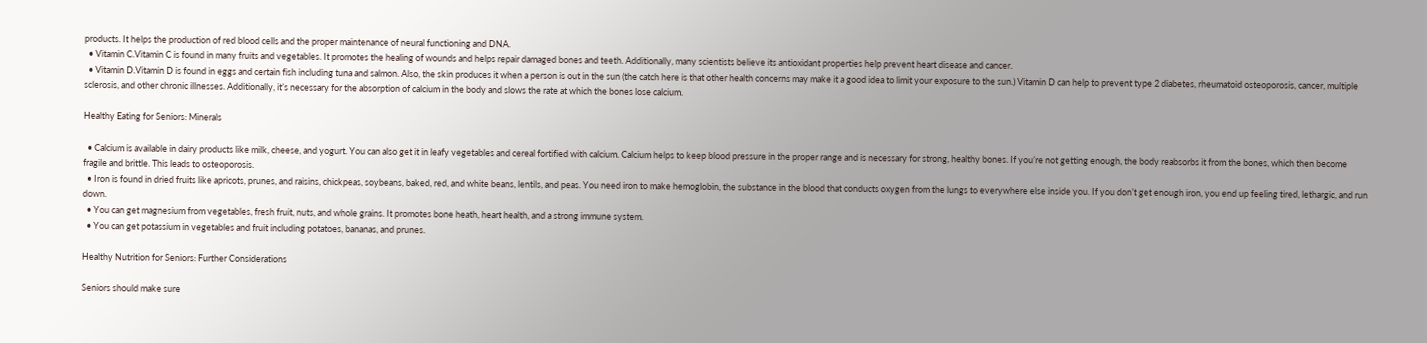products. It helps the production of red blood cells and the proper maintenance of neural functioning and DNA.
  • Vitamin C.Vitamin C is found in many fruits and vegetables. It promotes the healing of wounds and helps repair damaged bones and teeth. Additionally, many scientists believe its antioxidant properties help prevent heart disease and cancer.
  • Vitamin D.Vitamin D is found in eggs and certain fish including tuna and salmon. Also, the skin produces it when a person is out in the sun (the catch here is that other health concerns may make it a good idea to limit your exposure to the sun.) Vitamin D can help to prevent type 2 diabetes, rheumatoid osteoporosis, cancer, multiple sclerosis, and other chronic illnesses. Additionally, it’s necessary for the absorption of calcium in the body and slows the rate at which the bones lose calcium.

Healthy Eating for Seniors: Minerals

  • Calcium is available in dairy products like milk, cheese, and yogurt. You can also get it in leafy vegetables and cereal fortified with calcium. Calcium helps to keep blood pressure in the proper range and is necessary for strong, healthy bones. If you’re not getting enough, the body reabsorbs it from the bones, which then become fragile and brittle. This leads to osteoporosis.
  • Iron is found in dried fruits like apricots, prunes, and raisins, chickpeas, soybeans, baked, red, and white beans, lentils, and peas. You need iron to make hemoglobin, the substance in the blood that conducts oxygen from the lungs to everywhere else inside you. If you don’t get enough iron, you end up feeling tired, lethargic, and run down.
  • You can get magnesium from vegetables, fresh fruit, nuts, and whole grains. It promotes bone heath, heart health, and a strong immune system.
  • You can get potassium in vegetables and fruit including potatoes, bananas, and prunes.

Healthy Nutrition for Seniors: Further Considerations

Seniors should make sure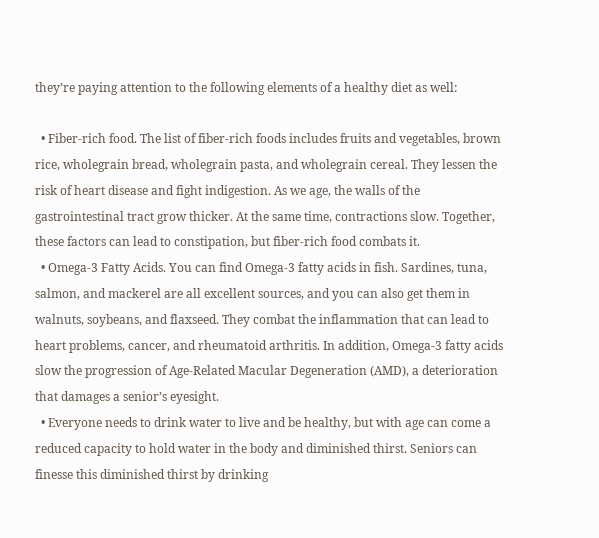they’re paying attention to the following elements of a healthy diet as well:

  • Fiber-rich food. The list of fiber-rich foods includes fruits and vegetables, brown rice, wholegrain bread, wholegrain pasta, and wholegrain cereal. They lessen the risk of heart disease and fight indigestion. As we age, the walls of the gastrointestinal tract grow thicker. At the same time, contractions slow. Together, these factors can lead to constipation, but fiber-rich food combats it.
  • Omega-3 Fatty Acids. You can find Omega-3 fatty acids in fish. Sardines, tuna, salmon, and mackerel are all excellent sources, and you can also get them in walnuts, soybeans, and flaxseed. They combat the inflammation that can lead to heart problems, cancer, and rheumatoid arthritis. In addition, Omega-3 fatty acids slow the progression of Age-Related Macular Degeneration (AMD), a deterioration that damages a senior’s eyesight.
  • Everyone needs to drink water to live and be healthy, but with age can come a reduced capacity to hold water in the body and diminished thirst. Seniors can finesse this diminished thirst by drinking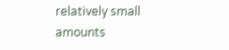relatively small amounts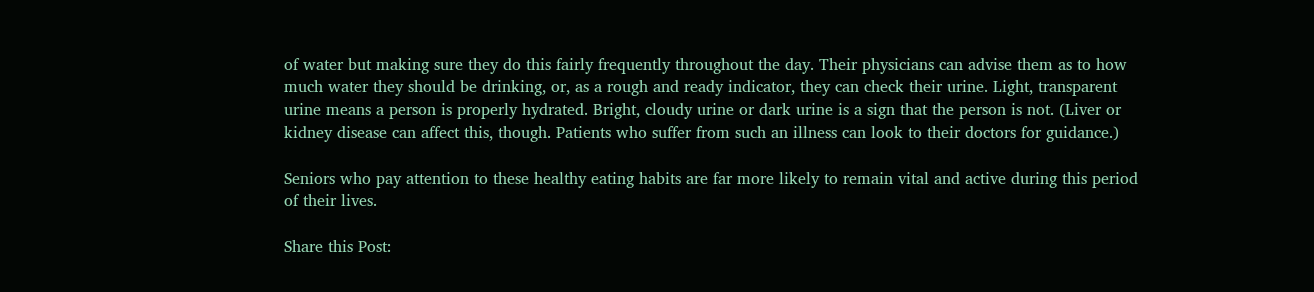of water but making sure they do this fairly frequently throughout the day. Their physicians can advise them as to how much water they should be drinking, or, as a rough and ready indicator, they can check their urine. Light, transparent urine means a person is properly hydrated. Bright, cloudy urine or dark urine is a sign that the person is not. (Liver or kidney disease can affect this, though. Patients who suffer from such an illness can look to their doctors for guidance.)

Seniors who pay attention to these healthy eating habits are far more likely to remain vital and active during this period of their lives.

Share this Post: